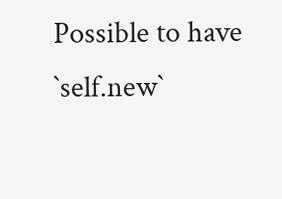Possible to have `self.new`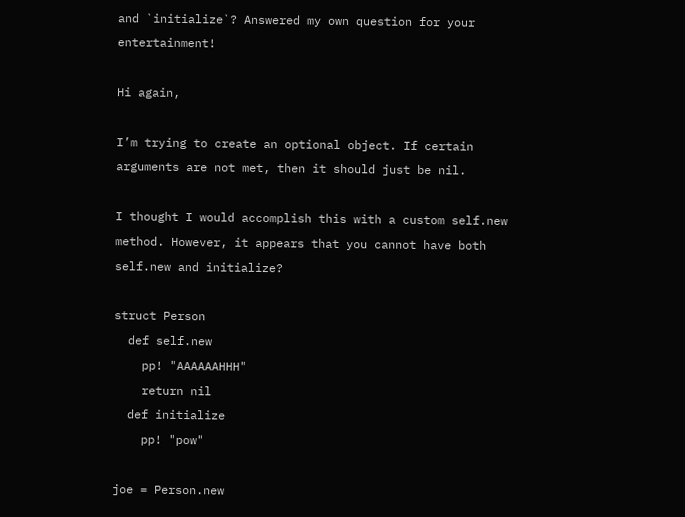and `initialize`? Answered my own question for your entertainment!

Hi again,

I’m trying to create an optional object. If certain arguments are not met, then it should just be nil.

I thought I would accomplish this with a custom self.new method. However, it appears that you cannot have both self.new and initialize?

struct Person
  def self.new
    pp! "AAAAAAHHH"
    return nil
  def initialize
    pp! "pow"

joe = Person.new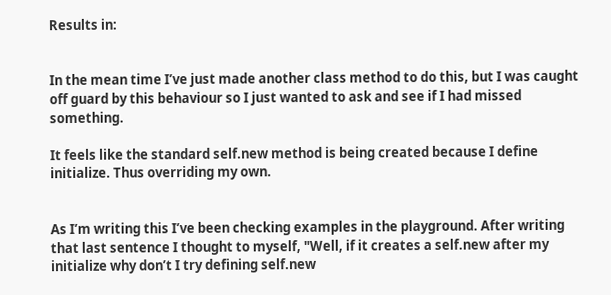Results in:


In the mean time I’ve just made another class method to do this, but I was caught off guard by this behaviour so I just wanted to ask and see if I had missed something.

It feels like the standard self.new method is being created because I define initialize. Thus overriding my own.


As I’m writing this I’ve been checking examples in the playground. After writing that last sentence I thought to myself, "Well, if it creates a self.new after my initialize why don’t I try defining self.new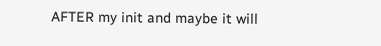AFTER my init and maybe it will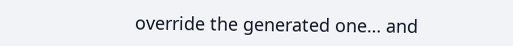override the generated one… and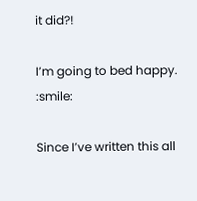it did?!

I’m going to bed happy. :smile:

Since I’ve written this all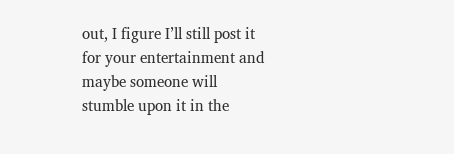out, I figure I’ll still post it for your entertainment and maybe someone will stumble upon it in the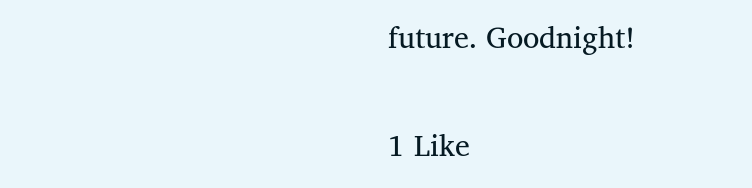future. Goodnight!

1 Like